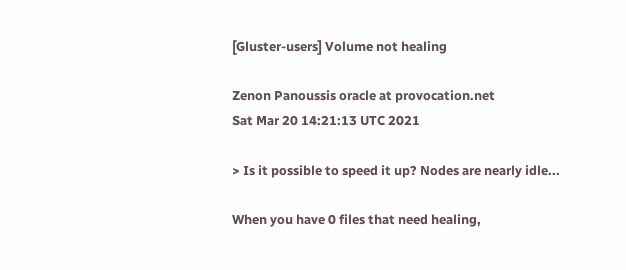[Gluster-users] Volume not healing

Zenon Panoussis oracle at provocation.net
Sat Mar 20 14:21:13 UTC 2021

> Is it possible to speed it up? Nodes are nearly idle...

When you have 0 files that need healing,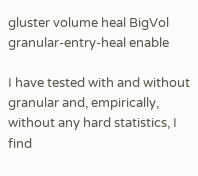gluster volume heal BigVol granular-entry-heal enable

I have tested with and without granular and, empirically,
without any hard statistics, I find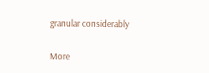granular considerably

More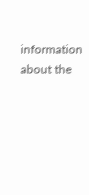information about the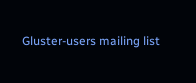Gluster-users mailing list